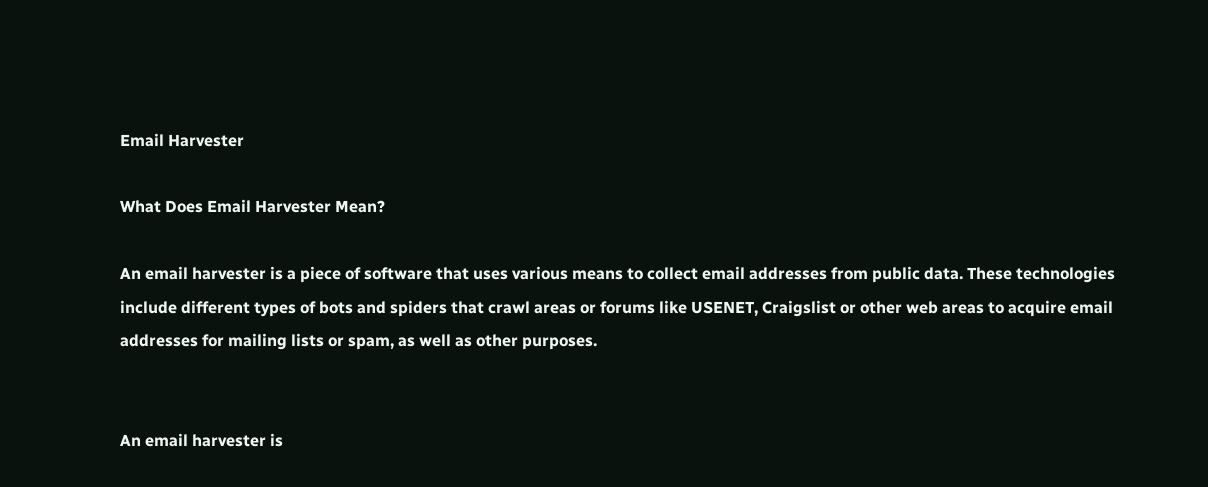Email Harvester

What Does Email Harvester Mean?

An email harvester is a piece of software that uses various means to collect email addresses from public data. These technologies include different types of bots and spiders that crawl areas or forums like USENET, Craigslist or other web areas to acquire email addresses for mailing lists or spam, as well as other purposes.


An email harvester is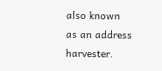also known as an address harvester.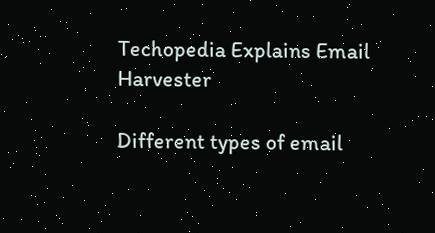Techopedia Explains Email Harvester

Different types of email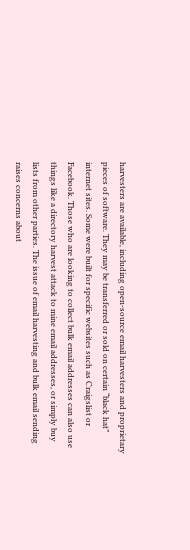harvesters are available, including open-source email harvesters and proprietary pieces of software. They may be transferred or sold on certain “black hat” internet sites. Some were built for specific websites such as Craigslist or Facebook. Those who are looking to collect bulk email addresses can also use things like a directory harvest attack to mine email addresses, or simply buy lists from other parties. The issue of email harvesting and bulk email sending raises concerns about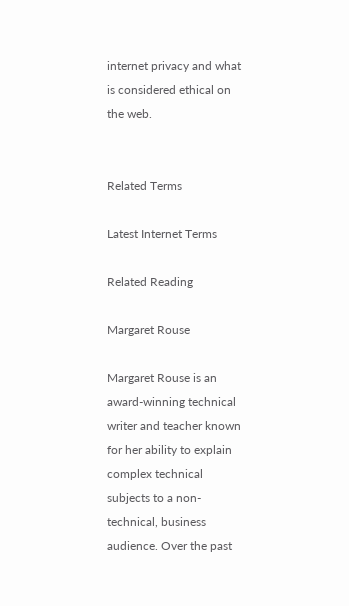internet privacy and what is considered ethical on the web.


Related Terms

Latest Internet Terms

Related Reading

Margaret Rouse

Margaret Rouse is an award-winning technical writer and teacher known for her ability to explain complex technical subjects to a non-technical, business audience. Over the past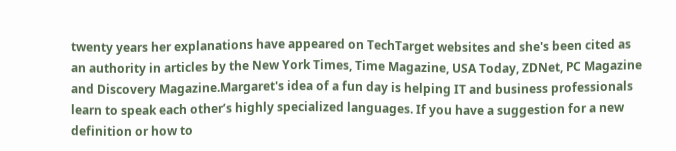twenty years her explanations have appeared on TechTarget websites and she's been cited as an authority in articles by the New York Times, Time Magazine, USA Today, ZDNet, PC Magazine and Discovery Magazine.Margaret's idea of a fun day is helping IT and business professionals learn to speak each other’s highly specialized languages. If you have a suggestion for a new definition or how to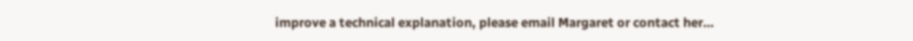improve a technical explanation, please email Margaret or contact her…